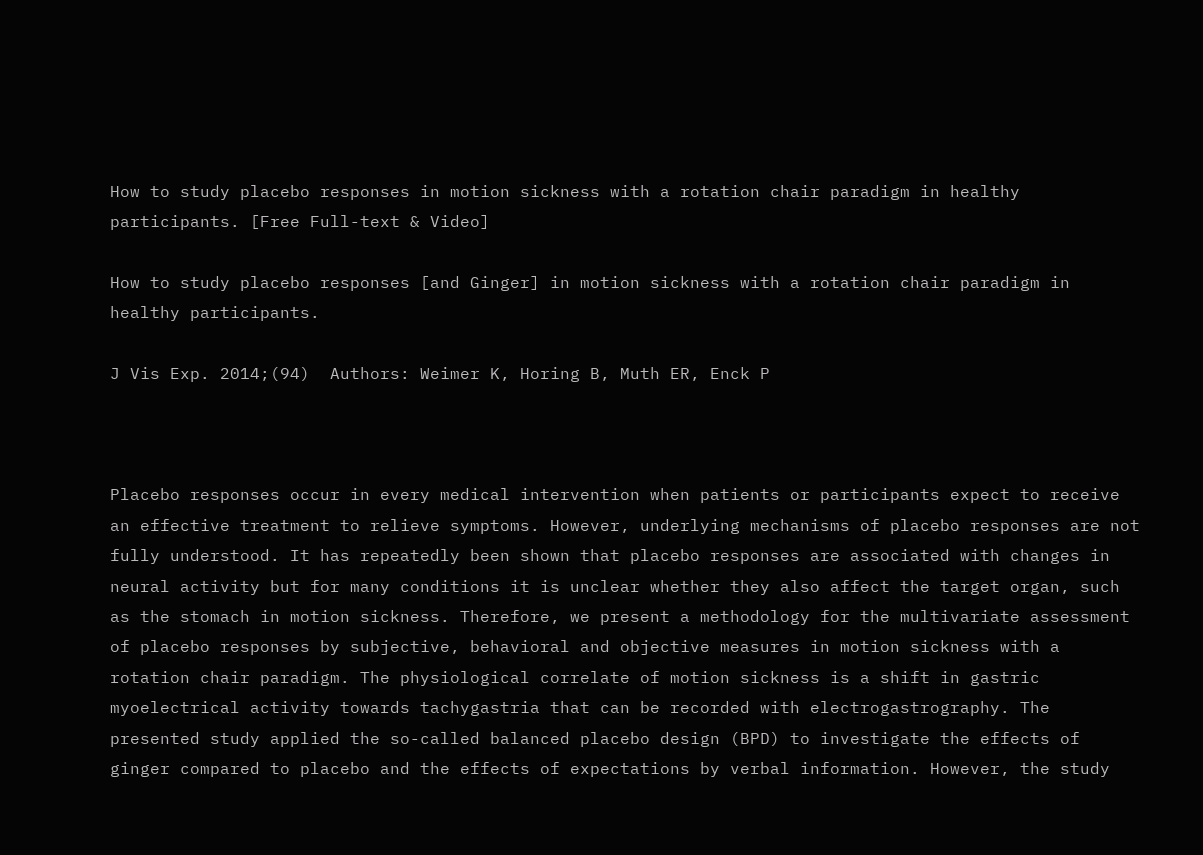How to study placebo responses in motion sickness with a rotation chair paradigm in healthy participants. [Free Full-text & Video]

How to study placebo responses [and Ginger] in motion sickness with a rotation chair paradigm in healthy participants.

J Vis Exp. 2014;(94)  Authors: Weimer K, Horing B, Muth ER, Enck P



Placebo responses occur in every medical intervention when patients or participants expect to receive an effective treatment to relieve symptoms. However, underlying mechanisms of placebo responses are not fully understood. It has repeatedly been shown that placebo responses are associated with changes in neural activity but for many conditions it is unclear whether they also affect the target organ, such as the stomach in motion sickness. Therefore, we present a methodology for the multivariate assessment of placebo responses by subjective, behavioral and objective measures in motion sickness with a rotation chair paradigm. The physiological correlate of motion sickness is a shift in gastric myoelectrical activity towards tachygastria that can be recorded with electrogastrography. The presented study applied the so-called balanced placebo design (BPD) to investigate the effects of ginger compared to placebo and the effects of expectations by verbal information. However, the study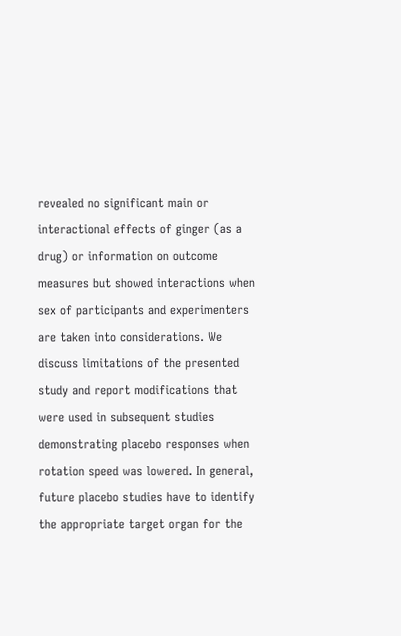revealed no significant main or interactional effects of ginger (as a drug) or information on outcome measures but showed interactions when sex of participants and experimenters are taken into considerations. We discuss limitations of the presented study and report modifications that were used in subsequent studies demonstrating placebo responses when rotation speed was lowered. In general, future placebo studies have to identify the appropriate target organ for the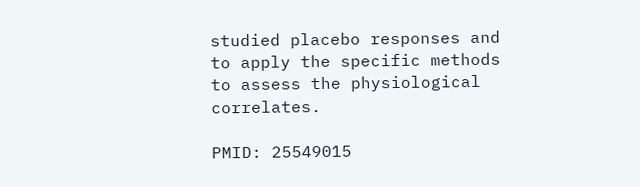studied placebo responses and to apply the specific methods to assess the physiological correlates.

PMID: 25549015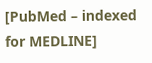[PubMed – indexed for MEDLINE]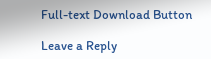Full-text Download Button

Leave a Reply